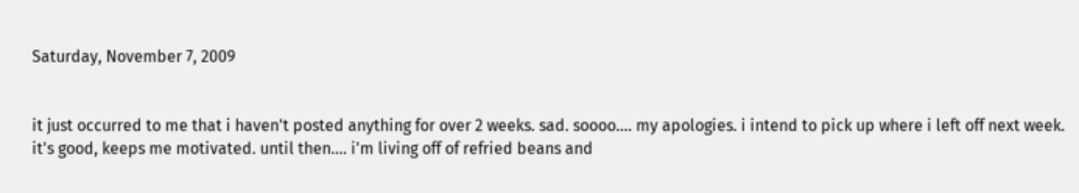Saturday, November 7, 2009


it just occurred to me that i haven't posted anything for over 2 weeks. sad. soooo.... my apologies. i intend to pick up where i left off next week. it's good, keeps me motivated. until then.... i'm living off of refried beans and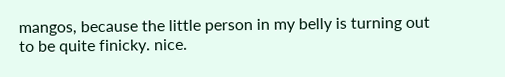mangos, because the little person in my belly is turning out to be quite finicky. nice.